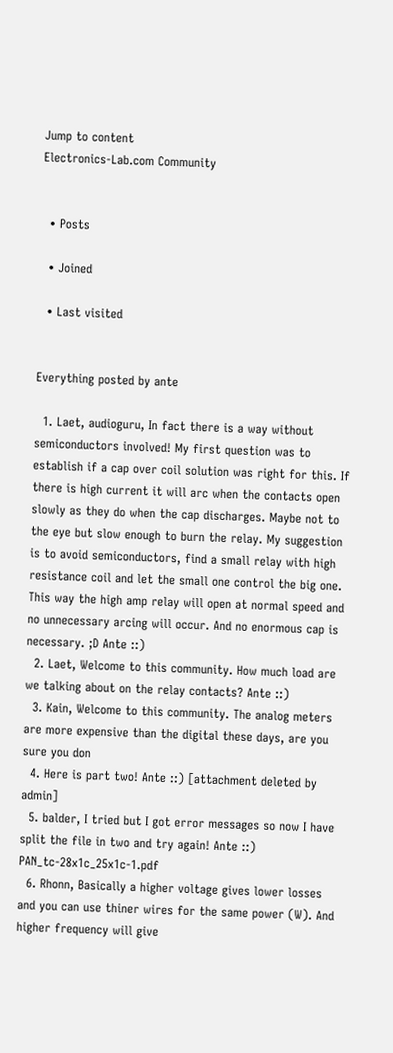Jump to content
Electronics-Lab.com Community


  • Posts

  • Joined

  • Last visited


Everything posted by ante

  1. Laet, audioguru, In fact there is a way without semiconductors involved! My first question was to establish if a cap over coil solution was right for this. If there is high current it will arc when the contacts open slowly as they do when the cap discharges. Maybe not to the eye but slow enough to burn the relay. My suggestion is to avoid semiconductors, find a small relay with high resistance coil and let the small one control the big one. This way the high amp relay will open at normal speed and no unnecessary arcing will occur. And no enormous cap is necessary. ;D Ante ::)
  2. Laet, Welcome to this community. How much load are we talking about on the relay contacts? Ante ::)
  3. Kain, Welcome to this community. The analog meters are more expensive than the digital these days, are you sure you don
  4. Here is part two! Ante ::) [attachment deleted by admin]
  5. balder, I tried but I got error messages so now I have split the file in two and try again! Ante ::) PAN_tc-28x1c_25x1c-1.pdf
  6. Rhonn, Basically a higher voltage gives lower losses and you can use thiner wires for the same power (W). And higher frequency will give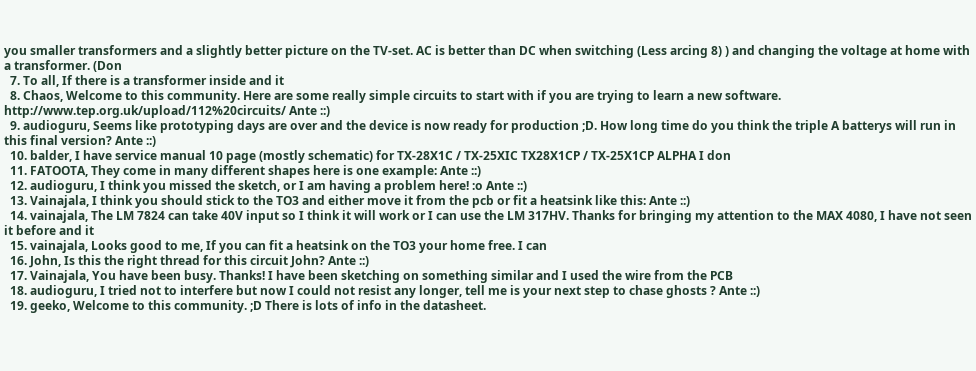you smaller transformers and a slightly better picture on the TV-set. AC is better than DC when switching (Less arcing 8) ) and changing the voltage at home with a transformer. (Don
  7. To all, If there is a transformer inside and it
  8. Chaos, Welcome to this community. Here are some really simple circuits to start with if you are trying to learn a new software. http://www.tep.org.uk/upload/112%20circuits/ Ante ::)
  9. audioguru, Seems like prototyping days are over and the device is now ready for production ;D. How long time do you think the triple A batterys will run in this final version? Ante ::)
  10. balder, I have service manual 10 page (mostly schematic) for TX-28X1C / TX-25XIC TX28X1CP / TX-25X1CP ALPHA I don
  11. FATOOTA, They come in many different shapes here is one example: Ante ::)
  12. audioguru, I think you missed the sketch, or I am having a problem here! :o Ante ::)
  13. Vainajala, I think you should stick to the TO3 and either move it from the pcb or fit a heatsink like this: Ante ::)
  14. vainajala, The LM 7824 can take 40V input so I think it will work or I can use the LM 317HV. Thanks for bringing my attention to the MAX 4080, I have not seen it before and it
  15. vainajala, Looks good to me, If you can fit a heatsink on the TO3 your home free. I can
  16. John, Is this the right thread for this circuit John? Ante ::)
  17. Vainajala, You have been busy. Thanks! I have been sketching on something similar and I used the wire from the PCB
  18. audioguru, I tried not to interfere but now I could not resist any longer, tell me is your next step to chase ghosts ? Ante ::)
  19. geeko, Welcome to this community. ;D There is lots of info in the datasheet.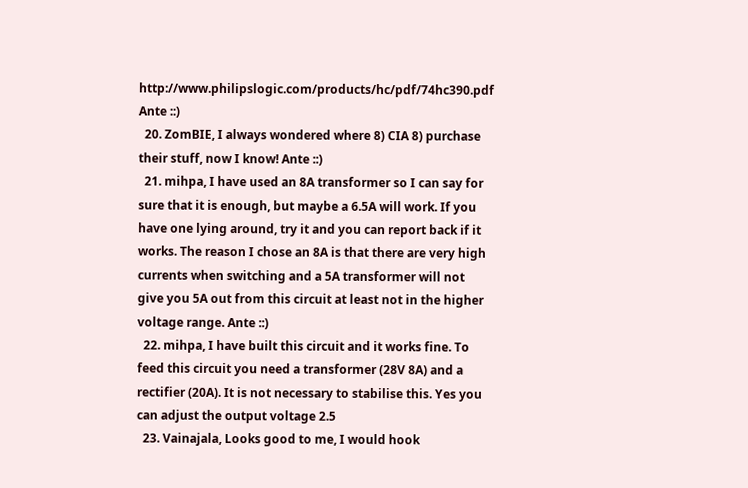http://www.philipslogic.com/products/hc/pdf/74hc390.pdf Ante ::)
  20. ZomBIE, I always wondered where 8) CIA 8) purchase their stuff, now I know! Ante ::)
  21. mihpa, I have used an 8A transformer so I can say for sure that it is enough, but maybe a 6.5A will work. If you have one lying around, try it and you can report back if it works. The reason I chose an 8A is that there are very high currents when switching and a 5A transformer will not give you 5A out from this circuit at least not in the higher voltage range. Ante ::)
  22. mihpa, I have built this circuit and it works fine. To feed this circuit you need a transformer (28V 8A) and a rectifier (20A). It is not necessary to stabilise this. Yes you can adjust the output voltage 2.5
  23. Vainajala, Looks good to me, I would hook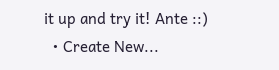it up and try it! Ante ::)
  • Create New...